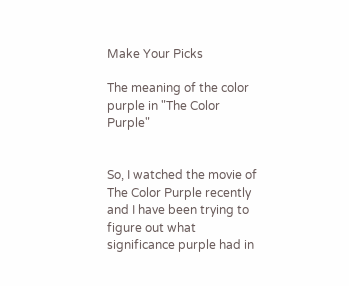Make Your Picks

The meaning of the color purple in "The Color Purple"


So, I watched the movie of The Color Purple recently and I have been trying to figure out what significance purple had in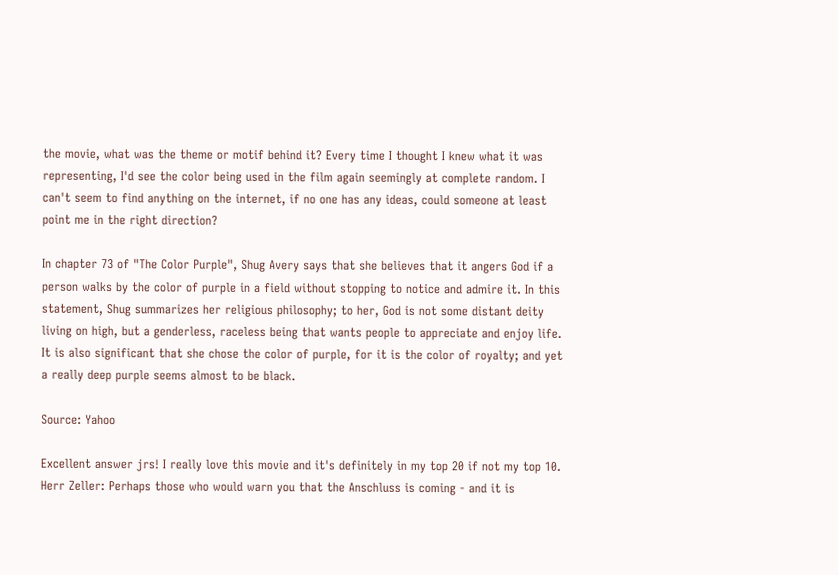the movie, what was the theme or motif behind it? Every time I thought I knew what it was representing, I'd see the color being used in the film again seemingly at complete random. I can't seem to find anything on the internet, if no one has any ideas, could someone at least point me in the right direction?

In chapter 73 of "The Color Purple", Shug Avery says that she believes that it angers God if a person walks by the color of purple in a field without stopping to notice and admire it. In this statement, Shug summarizes her religious philosophy; to her, God is not some distant deity living on high, but a genderless, raceless being that wants people to appreciate and enjoy life. It is also significant that she chose the color of purple, for it is the color of royalty; and yet a really deep purple seems almost to be black.

Source: Yahoo

Excellent answer jrs! I really love this movie and it's definitely in my top 20 if not my top 10.
Herr Zeller: Perhaps those who would warn you that the Anschluss is coming - and it is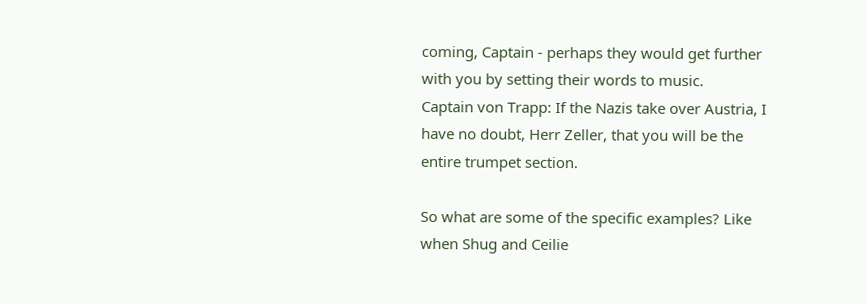coming, Captain - perhaps they would get further with you by setting their words to music.
Captain von Trapp: If the Nazis take over Austria, I have no doubt, Herr Zeller, that you will be the entire trumpet section.

So what are some of the specific examples? Like when Shug and Ceilie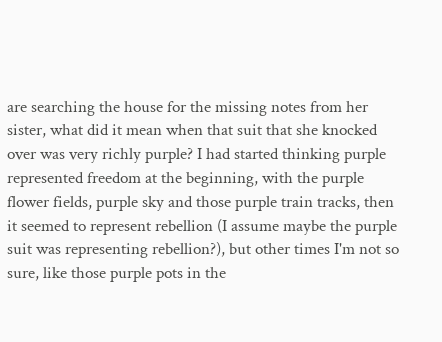are searching the house for the missing notes from her sister, what did it mean when that suit that she knocked over was very richly purple? I had started thinking purple represented freedom at the beginning, with the purple flower fields, purple sky and those purple train tracks, then it seemed to represent rebellion (I assume maybe the purple suit was representing rebellion?), but other times I'm not so sure, like those purple pots in the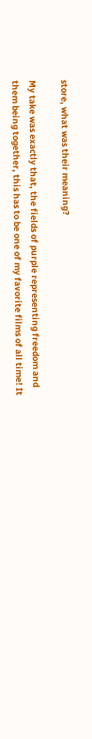store, what was their meaning?

My take was exactly that, the fields of purple representing freedom and them being together, this has to be one of my favorite films of all time! It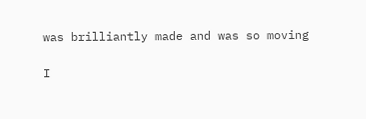was brilliantly made and was so moving

I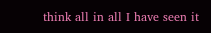think all in all I have seen it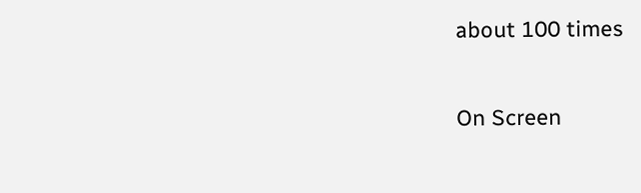about 100 times

On Screen